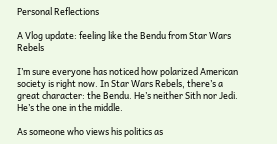Personal Reflections

A Vlog update: feeling like the Bendu from Star Wars Rebels

I’m sure everyone has noticed how polarized American society is right now. In Star Wars Rebels, there’s a great character: the Bendu. He’s neither Sith nor Jedi. He’s the one in the middle.

As someone who views his politics as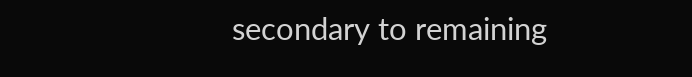secondary to remaining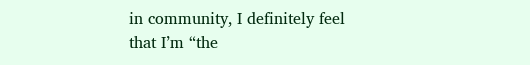in community, I definitely feel that I’m “the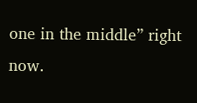one in the middle” right now.